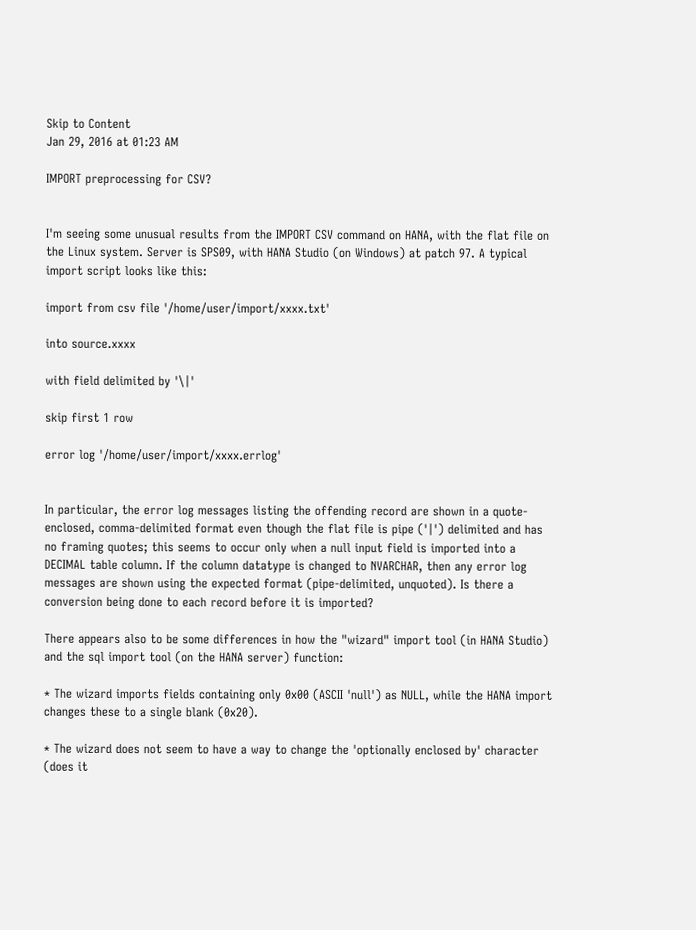Skip to Content
Jan 29, 2016 at 01:23 AM

IMPORT preprocessing for CSV?


I'm seeing some unusual results from the IMPORT CSV command on HANA, with the flat file on the Linux system. Server is SPS09, with HANA Studio (on Windows) at patch 97. A typical import script looks like this:

import from csv file '/home/user/import/xxxx.txt'

into source.xxxx

with field delimited by '\|'

skip first 1 row

error log '/home/user/import/xxxx.errlog'


In particular, the error log messages listing the offending record are shown in a quote-enclosed, comma-delimited format even though the flat file is pipe ('|') delimited and has no framing quotes; this seems to occur only when a null input field is imported into a DECIMAL table column. If the column datatype is changed to NVARCHAR, then any error log messages are shown using the expected format (pipe-delimited, unquoted). Is there a conversion being done to each record before it is imported?

There appears also to be some differences in how the "wizard" import tool (in HANA Studio) and the sql import tool (on the HANA server) function:

* The wizard imports fields containing only 0x00 (ASCII 'null') as NULL, while the HANA import changes these to a single blank (0x20).

* The wizard does not seem to have a way to change the 'optionally enclosed by' character (does it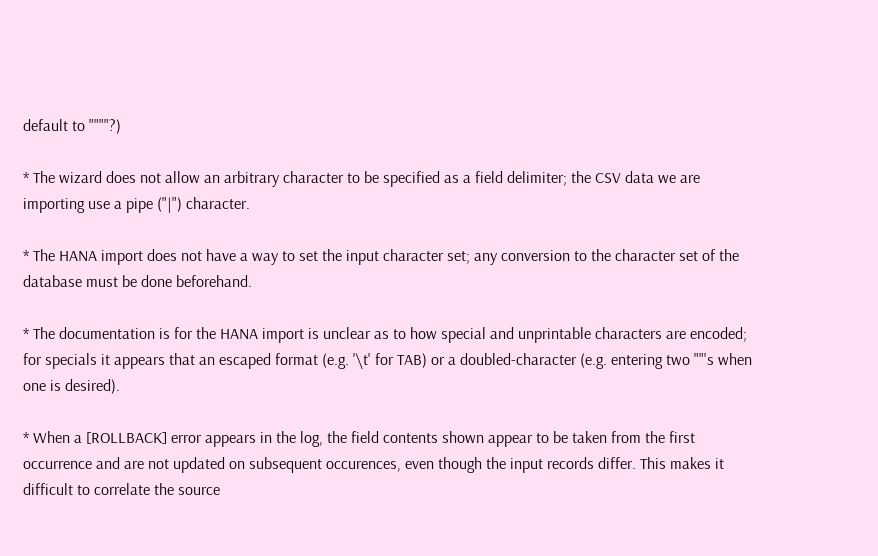default to """"?)

* The wizard does not allow an arbitrary character to be specified as a field delimiter; the CSV data we are importing use a pipe ("|") character.

* The HANA import does not have a way to set the input character set; any conversion to the character set of the database must be done beforehand.

* The documentation is for the HANA import is unclear as to how special and unprintable characters are encoded; for specials it appears that an escaped format (e.g. '\t' for TAB) or a doubled-character (e.g. entering two ""'s when one is desired).

* When a [ROLLBACK] error appears in the log, the field contents shown appear to be taken from the first occurrence and are not updated on subsequent occurences, even though the input records differ. This makes it difficult to correlate the source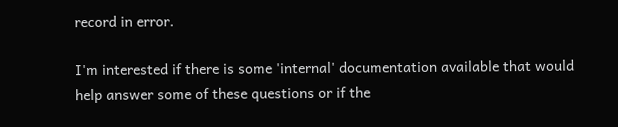record in error.

I'm interested if there is some 'internal' documentation available that would help answer some of these questions or if the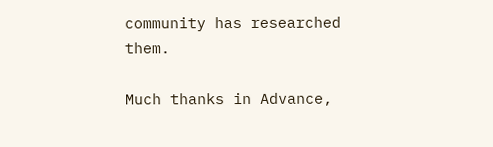community has researched them.

Much thanks in Advance,